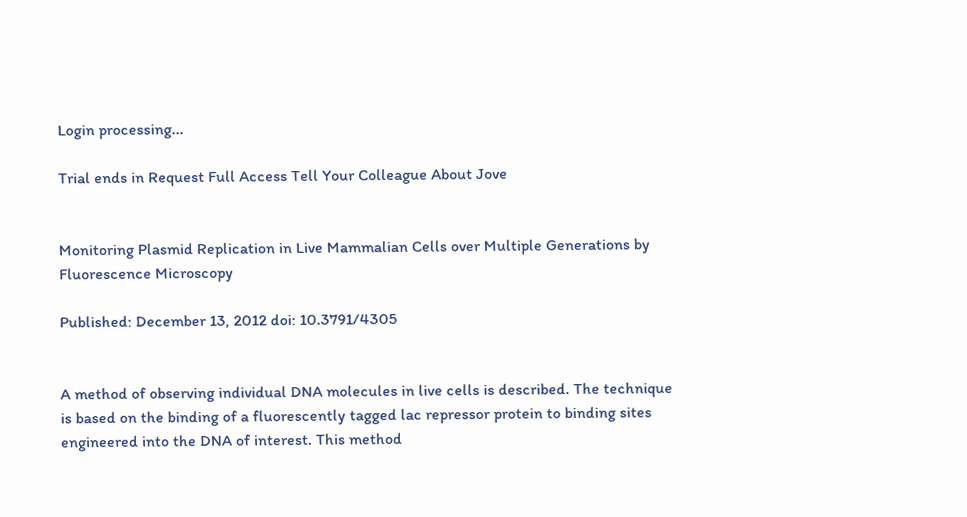Login processing...

Trial ends in Request Full Access Tell Your Colleague About Jove


Monitoring Plasmid Replication in Live Mammalian Cells over Multiple Generations by Fluorescence Microscopy

Published: December 13, 2012 doi: 10.3791/4305


A method of observing individual DNA molecules in live cells is described. The technique is based on the binding of a fluorescently tagged lac repressor protein to binding sites engineered into the DNA of interest. This method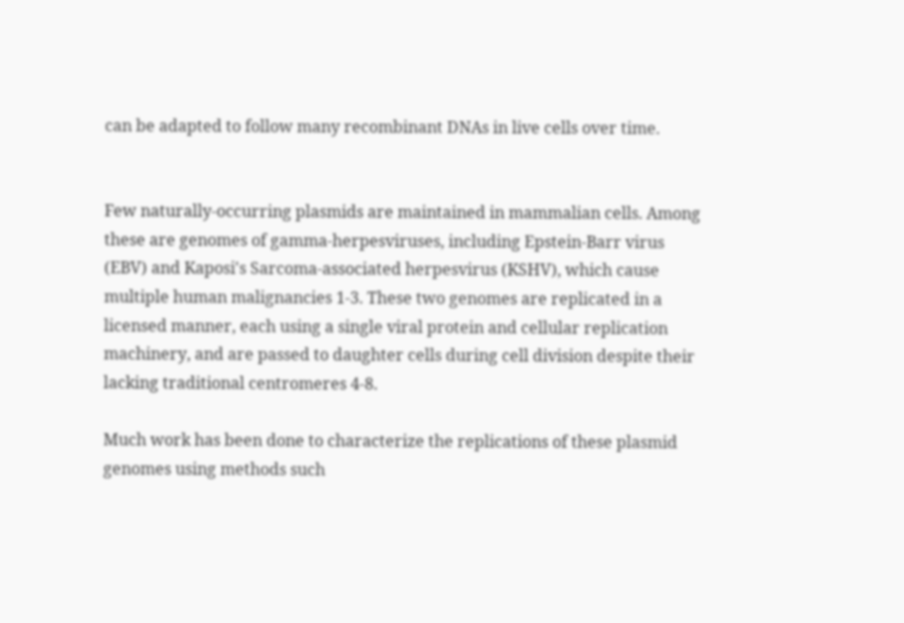can be adapted to follow many recombinant DNAs in live cells over time.


Few naturally-occurring plasmids are maintained in mammalian cells. Among these are genomes of gamma-herpesviruses, including Epstein-Barr virus (EBV) and Kaposi's Sarcoma-associated herpesvirus (KSHV), which cause multiple human malignancies 1-3. These two genomes are replicated in a licensed manner, each using a single viral protein and cellular replication machinery, and are passed to daughter cells during cell division despite their lacking traditional centromeres 4-8.

Much work has been done to characterize the replications of these plasmid genomes using methods such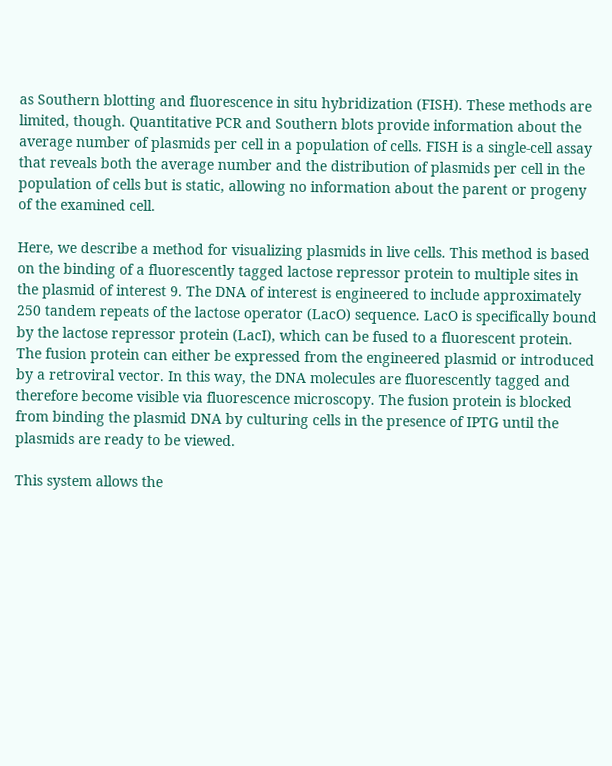as Southern blotting and fluorescence in situ hybridization (FISH). These methods are limited, though. Quantitative PCR and Southern blots provide information about the average number of plasmids per cell in a population of cells. FISH is a single-cell assay that reveals both the average number and the distribution of plasmids per cell in the population of cells but is static, allowing no information about the parent or progeny of the examined cell.

Here, we describe a method for visualizing plasmids in live cells. This method is based on the binding of a fluorescently tagged lactose repressor protein to multiple sites in the plasmid of interest 9. The DNA of interest is engineered to include approximately 250 tandem repeats of the lactose operator (LacO) sequence. LacO is specifically bound by the lactose repressor protein (LacI), which can be fused to a fluorescent protein. The fusion protein can either be expressed from the engineered plasmid or introduced by a retroviral vector. In this way, the DNA molecules are fluorescently tagged and therefore become visible via fluorescence microscopy. The fusion protein is blocked from binding the plasmid DNA by culturing cells in the presence of IPTG until the plasmids are ready to be viewed.

This system allows the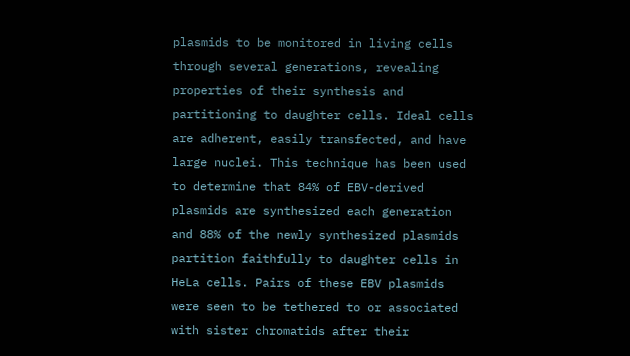plasmids to be monitored in living cells through several generations, revealing properties of their synthesis and partitioning to daughter cells. Ideal cells are adherent, easily transfected, and have large nuclei. This technique has been used to determine that 84% of EBV-derived plasmids are synthesized each generation and 88% of the newly synthesized plasmids partition faithfully to daughter cells in HeLa cells. Pairs of these EBV plasmids were seen to be tethered to or associated with sister chromatids after their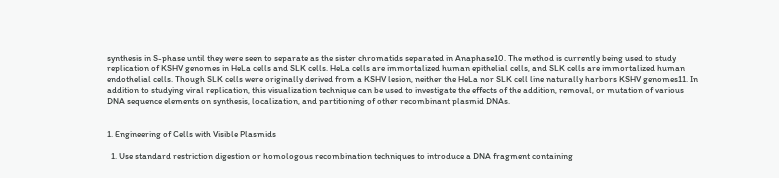synthesis in S-phase until they were seen to separate as the sister chromatids separated in Anaphase10. The method is currently being used to study replication of KSHV genomes in HeLa cells and SLK cells. HeLa cells are immortalized human epithelial cells, and SLK cells are immortalized human endothelial cells. Though SLK cells were originally derived from a KSHV lesion, neither the HeLa nor SLK cell line naturally harbors KSHV genomes11. In addition to studying viral replication, this visualization technique can be used to investigate the effects of the addition, removal, or mutation of various DNA sequence elements on synthesis, localization, and partitioning of other recombinant plasmid DNAs.


1. Engineering of Cells with Visible Plasmids

  1. Use standard restriction digestion or homologous recombination techniques to introduce a DNA fragment containing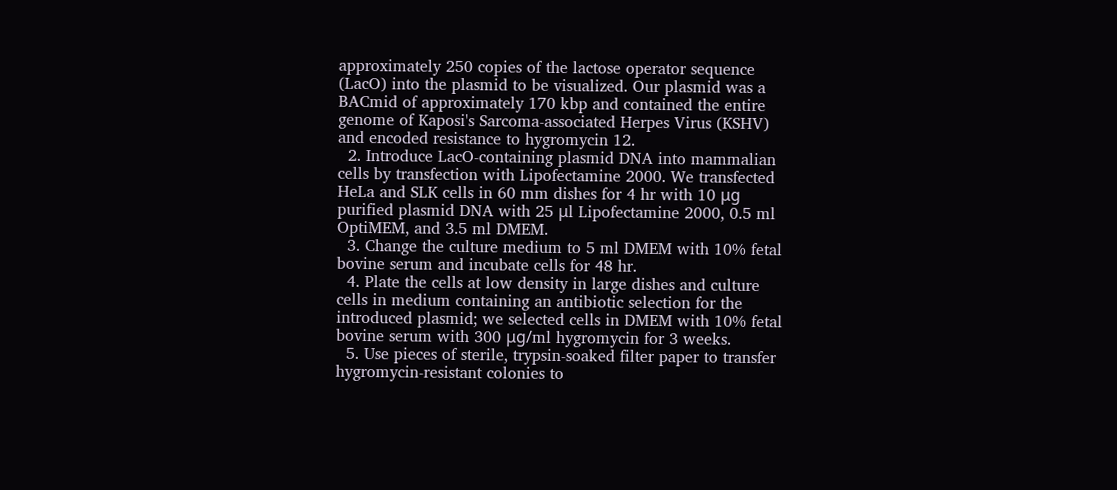approximately 250 copies of the lactose operator sequence (LacO) into the plasmid to be visualized. Our plasmid was a BACmid of approximately 170 kbp and contained the entire genome of Kaposi's Sarcoma-associated Herpes Virus (KSHV) and encoded resistance to hygromycin 12.
  2. Introduce LacO-containing plasmid DNA into mammalian cells by transfection with Lipofectamine 2000. We transfected HeLa and SLK cells in 60 mm dishes for 4 hr with 10 μg purified plasmid DNA with 25 μl Lipofectamine 2000, 0.5 ml OptiMEM, and 3.5 ml DMEM.
  3. Change the culture medium to 5 ml DMEM with 10% fetal bovine serum and incubate cells for 48 hr.
  4. Plate the cells at low density in large dishes and culture cells in medium containing an antibiotic selection for the introduced plasmid; we selected cells in DMEM with 10% fetal bovine serum with 300 μg/ml hygromycin for 3 weeks.
  5. Use pieces of sterile, trypsin-soaked filter paper to transfer hygromycin-resistant colonies to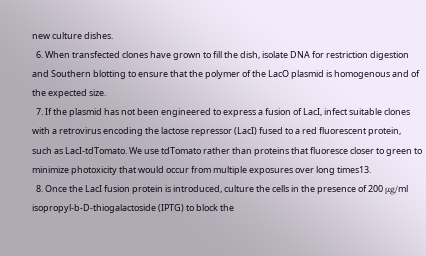new culture dishes.
  6. When transfected clones have grown to fill the dish, isolate DNA for restriction digestion and Southern blotting to ensure that the polymer of the LacO plasmid is homogenous and of the expected size.
  7. If the plasmid has not been engineered to express a fusion of LacI, infect suitable clones with a retrovirus encoding the lactose repressor (LacI) fused to a red fluorescent protein, such as LacI-tdTomato. We use tdTomato rather than proteins that fluoresce closer to green to minimize photoxicity that would occur from multiple exposures over long times13.
  8. Once the LacI fusion protein is introduced, culture the cells in the presence of 200 μg/ml isopropyl-b-D-thiogalactoside (IPTG) to block the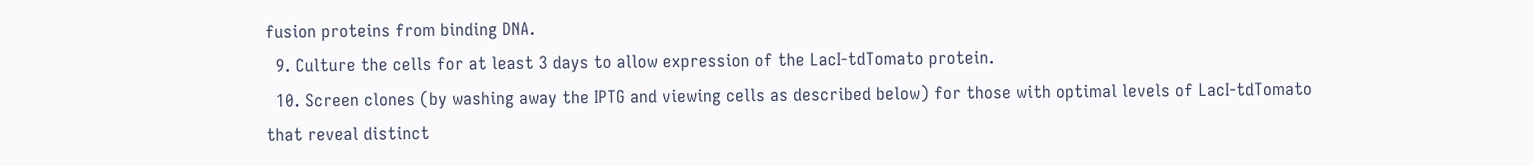fusion proteins from binding DNA.
  9. Culture the cells for at least 3 days to allow expression of the LacI-tdTomato protein.
  10. Screen clones (by washing away the IPTG and viewing cells as described below) for those with optimal levels of LacI-tdTomato that reveal distinct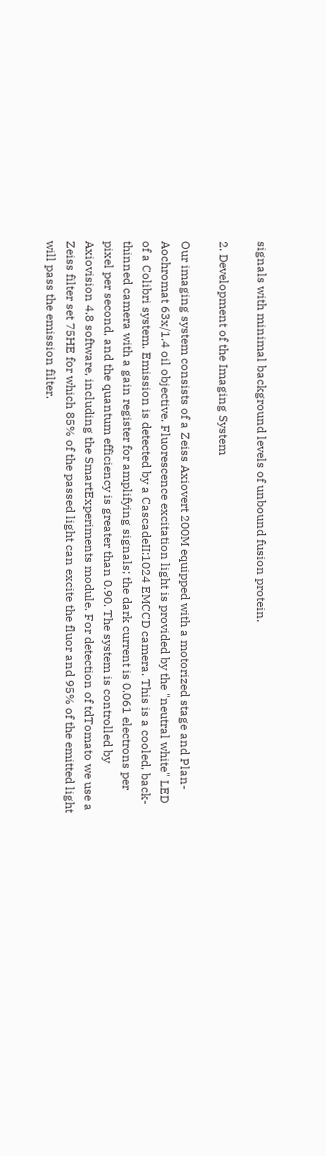signals with minimal background levels of unbound fusion protein.

2. Development of the Imaging System

Our imaging system consists of a Zeiss Axiovert 200M equipped with a motorized stage and Plan-Aochromat 63x/1.4 oil objective. Fluorescence excitation light is provided by the "neutral white" LED of a Colibri system. Emission is detected by a CascadeII:1024 EMCCD camera. This is a cooled, back-thinned camera with a gain register for amplifying signals; the dark current is 0.061 electrons per pixel per second, and the quantum efficiency is greater than 0.90. The system is controlled by Axiovision 4.8 software, including the SmartExperiments module. For detection of tdTomato we use a Zeiss filter set 75HE for which 85% of the passed light can excite the fluor and 95% of the emitted light will pass the emission filter.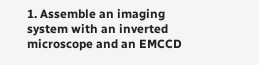1. Assemble an imaging system with an inverted microscope and an EMCCD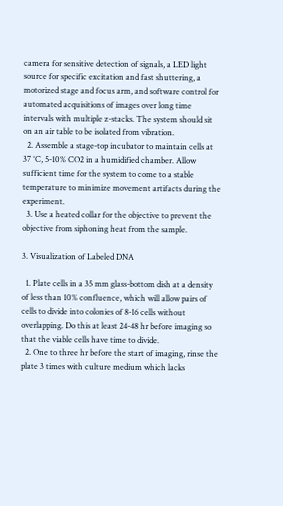camera for sensitive detection of signals, a LED light source for specific excitation and fast shuttering, a motorized stage and focus arm, and software control for automated acquisitions of images over long time intervals with multiple z-stacks. The system should sit on an air table to be isolated from vibration.
  2. Assemble a stage-top incubator to maintain cells at 37 °C, 5-10% CO2 in a humidified chamber. Allow sufficient time for the system to come to a stable temperature to minimize movement artifacts during the experiment.
  3. Use a heated collar for the objective to prevent the objective from siphoning heat from the sample.

3. Visualization of Labeled DNA

  1. Plate cells in a 35 mm glass-bottom dish at a density of less than 10% confluence, which will allow pairs of cells to divide into colonies of 8-16 cells without overlapping. Do this at least 24-48 hr before imaging so that the viable cells have time to divide.
  2. One to three hr before the start of imaging, rinse the plate 3 times with culture medium which lacks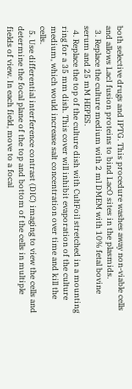both selective drugs and IPTG. This procedure washes away non-viable cells and allows LacI fusion proteins to bind LacO sites in the plasmids.
  3. Replace the culture medium with 2 ml DMEM with 10% fetal bovine serum and 25 mM HEPES.
  4. Replace the top of the culture dish with CultFoil stretched in a mounting ring for a 35 mm dish. This cover will inhibit evaporation of the culture medium, which would increase salt concentration over time and kill the cells.
  5. Use differential interference contrast (DIC) imaging to view the cells and determine the focal plane of the top and bottom of the cells in multiple fields of view. In each field, move to a focal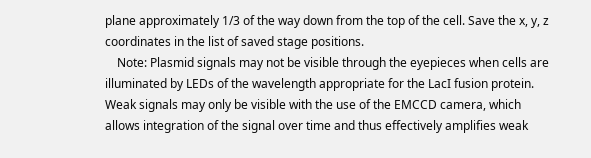plane approximately 1/3 of the way down from the top of the cell. Save the x, y, z coordinates in the list of saved stage positions.
    Note: Plasmid signals may not be visible through the eyepieces when cells are illuminated by LEDs of the wavelength appropriate for the LacI fusion protein. Weak signals may only be visible with the use of the EMCCD camera, which allows integration of the signal over time and thus effectively amplifies weak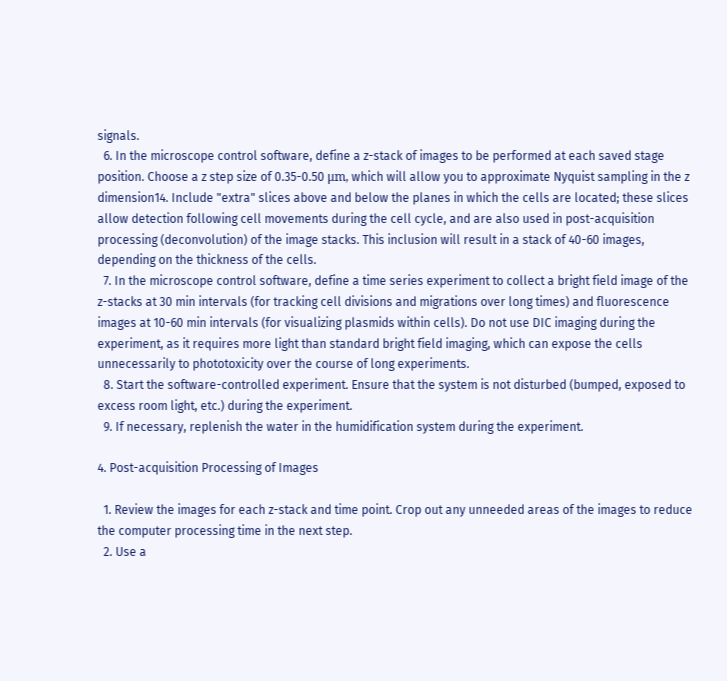signals.
  6. In the microscope control software, define a z-stack of images to be performed at each saved stage position. Choose a z step size of 0.35-0.50 μm, which will allow you to approximate Nyquist sampling in the z dimension14. Include "extra" slices above and below the planes in which the cells are located; these slices allow detection following cell movements during the cell cycle, and are also used in post-acquisition processing (deconvolution) of the image stacks. This inclusion will result in a stack of 40-60 images, depending on the thickness of the cells.
  7. In the microscope control software, define a time series experiment to collect a bright field image of the z-stacks at 30 min intervals (for tracking cell divisions and migrations over long times) and fluorescence images at 10-60 min intervals (for visualizing plasmids within cells). Do not use DIC imaging during the experiment, as it requires more light than standard bright field imaging, which can expose the cells unnecessarily to phototoxicity over the course of long experiments.
  8. Start the software-controlled experiment. Ensure that the system is not disturbed (bumped, exposed to excess room light, etc.) during the experiment.
  9. If necessary, replenish the water in the humidification system during the experiment.

4. Post-acquisition Processing of Images

  1. Review the images for each z-stack and time point. Crop out any unneeded areas of the images to reduce the computer processing time in the next step.
  2. Use a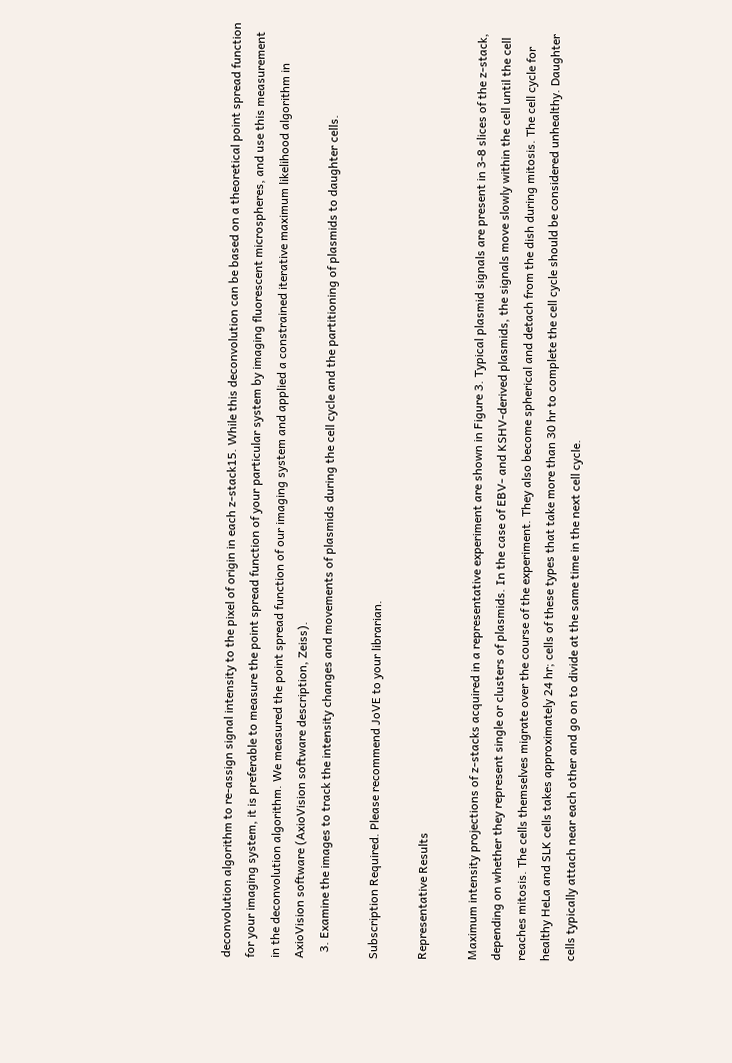deconvolution algorithm to re-assign signal intensity to the pixel of origin in each z-stack15. While this deconvolution can be based on a theoretical point spread function for your imaging system, it is preferable to measure the point spread function of your particular system by imaging fluorescent microspheres, and use this measurement in the deconvolution algorithm. We measured the point spread function of our imaging system and applied a constrained iterative maximum likelihood algorithm in AxioVision software (AxioVision software description, Zeiss).
  3. Examine the images to track the intensity changes and movements of plasmids during the cell cycle and the partitioning of plasmids to daughter cells.

Subscription Required. Please recommend JoVE to your librarian.

Representative Results

Maximum intensity projections of z-stacks acquired in a representative experiment are shown in Figure 3. Typical plasmid signals are present in 3-8 slices of the z-stack, depending on whether they represent single or clusters of plasmids. In the case of EBV- and KSHV-derived plasmids, the signals move slowly within the cell until the cell reaches mitosis. The cells themselves migrate over the course of the experiment. They also become spherical and detach from the dish during mitosis. The cell cycle for healthy HeLa and SLK cells takes approximately 24 hr; cells of these types that take more than 30 hr to complete the cell cycle should be considered unhealthy. Daughter cells typically attach near each other and go on to divide at the same time in the next cell cycle.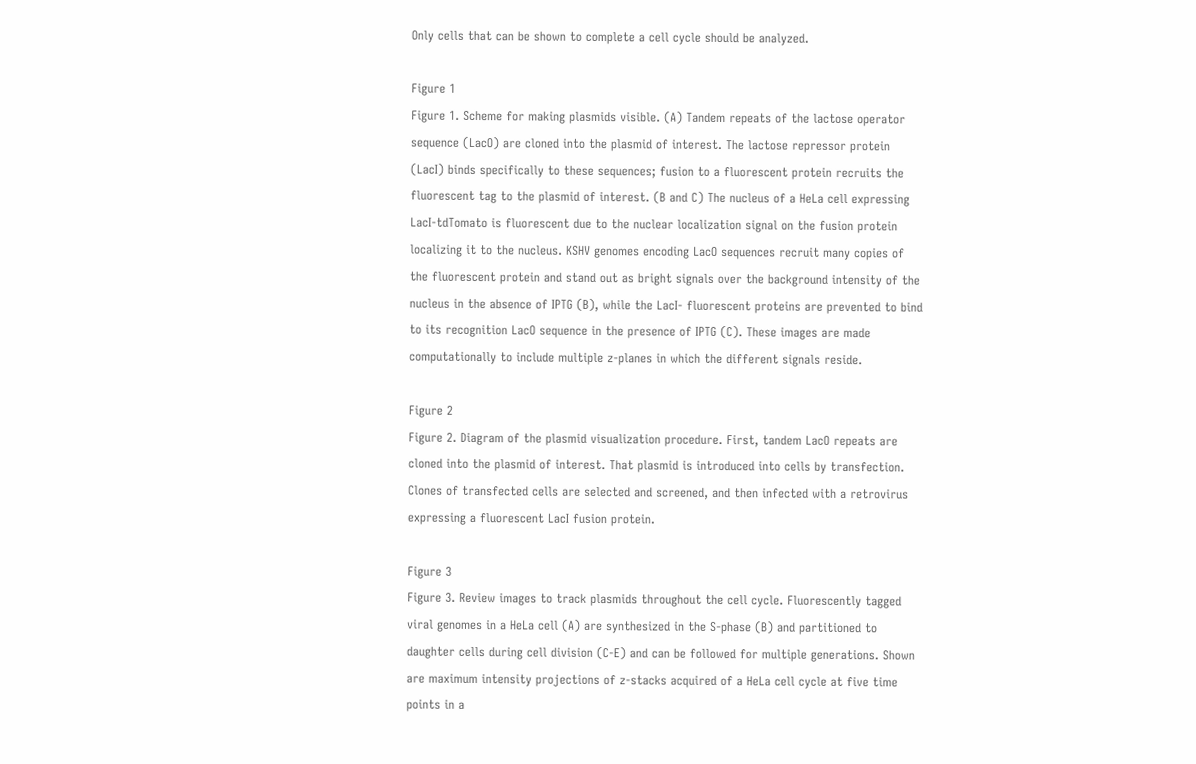Only cells that can be shown to complete a cell cycle should be analyzed.

Figure 1
Figure 1. Scheme for making plasmids visible. (A) Tandem repeats of the lactose operator sequence (LacO) are cloned into the plasmid of interest. The lactose repressor protein (LacI) binds specifically to these sequences; fusion to a fluorescent protein recruits the fluorescent tag to the plasmid of interest. (B and C) The nucleus of a HeLa cell expressing LacI-tdTomato is fluorescent due to the nuclear localization signal on the fusion protein localizing it to the nucleus. KSHV genomes encoding LacO sequences recruit many copies of the fluorescent protein and stand out as bright signals over the background intensity of the nucleus in the absence of IPTG (B), while the LacI- fluorescent proteins are prevented to bind to its recognition LacO sequence in the presence of IPTG (C). These images are made computationally to include multiple z-planes in which the different signals reside.

Figure 2
Figure 2. Diagram of the plasmid visualization procedure. First, tandem LacO repeats are cloned into the plasmid of interest. That plasmid is introduced into cells by transfection. Clones of transfected cells are selected and screened, and then infected with a retrovirus expressing a fluorescent LacI fusion protein.

Figure 3
Figure 3. Review images to track plasmids throughout the cell cycle. Fluorescently tagged viral genomes in a HeLa cell (A) are synthesized in the S-phase (B) and partitioned to daughter cells during cell division (C-E) and can be followed for multiple generations. Shown are maximum intensity projections of z-stacks acquired of a HeLa cell cycle at five time points in a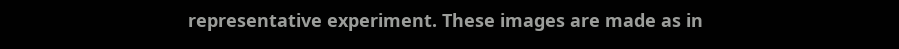representative experiment. These images are made as in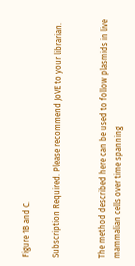Figure 1B and C.

Subscription Required. Please recommend JoVE to your librarian.


The method described here can be used to follow plasmids in live mammalian cells over time spanning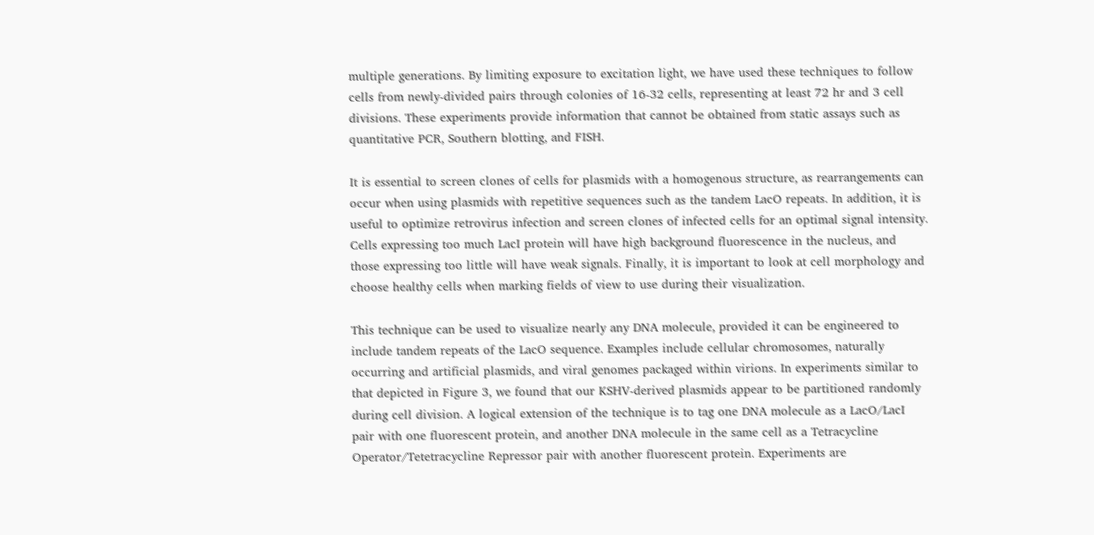multiple generations. By limiting exposure to excitation light, we have used these techniques to follow cells from newly-divided pairs through colonies of 16-32 cells, representing at least 72 hr and 3 cell divisions. These experiments provide information that cannot be obtained from static assays such as quantitative PCR, Southern blotting, and FISH.

It is essential to screen clones of cells for plasmids with a homogenous structure, as rearrangements can occur when using plasmids with repetitive sequences such as the tandem LacO repeats. In addition, it is useful to optimize retrovirus infection and screen clones of infected cells for an optimal signal intensity. Cells expressing too much LacI protein will have high background fluorescence in the nucleus, and those expressing too little will have weak signals. Finally, it is important to look at cell morphology and choose healthy cells when marking fields of view to use during their visualization.

This technique can be used to visualize nearly any DNA molecule, provided it can be engineered to include tandem repeats of the LacO sequence. Examples include cellular chromosomes, naturally occurring and artificial plasmids, and viral genomes packaged within virions. In experiments similar to that depicted in Figure 3, we found that our KSHV-derived plasmids appear to be partitioned randomly during cell division. A logical extension of the technique is to tag one DNA molecule as a LacO/LacI pair with one fluorescent protein, and another DNA molecule in the same cell as a Tetracycline Operator/Tetetracycline Repressor pair with another fluorescent protein. Experiments are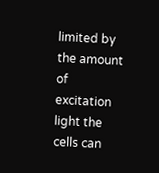limited by the amount of excitation light the cells can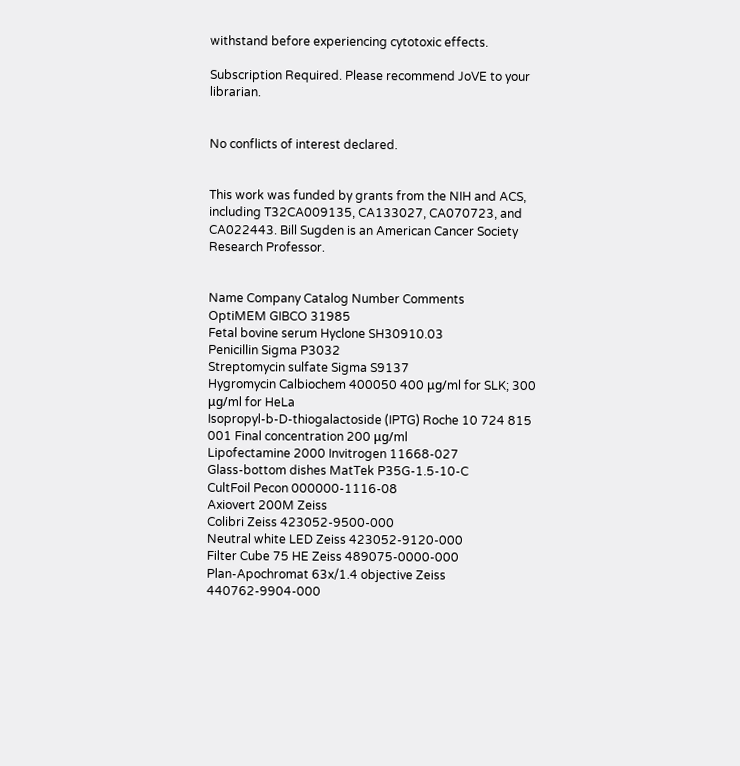withstand before experiencing cytotoxic effects.

Subscription Required. Please recommend JoVE to your librarian.


No conflicts of interest declared.


This work was funded by grants from the NIH and ACS, including T32CA009135, CA133027, CA070723, and CA022443. Bill Sugden is an American Cancer Society Research Professor.


Name Company Catalog Number Comments
OptiMEM GIBCO 31985
Fetal bovine serum Hyclone SH30910.03
Penicillin Sigma P3032
Streptomycin sulfate Sigma S9137
Hygromycin Calbiochem 400050 400 μg/ml for SLK; 300 μg/ml for HeLa
Isopropyl-b-D-thiogalactoside (IPTG) Roche 10 724 815 001 Final concentration 200 μg/ml
Lipofectamine 2000 Invitrogen 11668-027
Glass-bottom dishes MatTek P35G-1.5-10-C
CultFoil Pecon 000000-1116-08
Axiovert 200M Zeiss
Colibri Zeiss 423052-9500-000
Neutral white LED Zeiss 423052-9120-000
Filter Cube 75 HE Zeiss 489075-0000-000
Plan-Apochromat 63x/1.4 objective Zeiss 440762-9904-000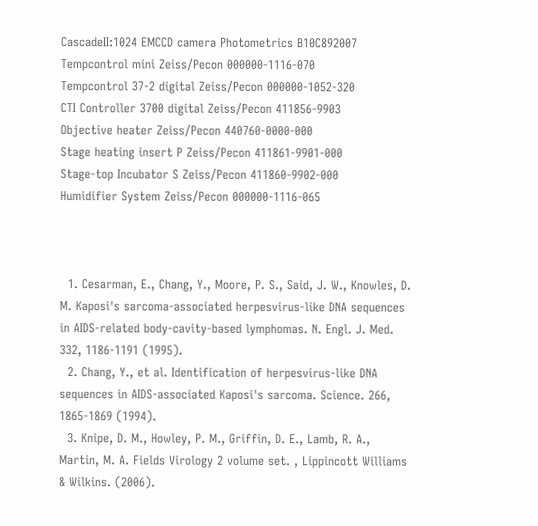CascadeII:1024 EMCCD camera Photometrics B10C892007
Tempcontrol mini Zeiss/Pecon 000000-1116-070
Tempcontrol 37-2 digital Zeiss/Pecon 000000-1052-320
CTI Controller 3700 digital Zeiss/Pecon 411856-9903
Objective heater Zeiss/Pecon 440760-0000-000
Stage heating insert P Zeiss/Pecon 411861-9901-000
Stage-top Incubator S Zeiss/Pecon 411860-9902-000
Humidifier System Zeiss/Pecon 000000-1116-065



  1. Cesarman, E., Chang, Y., Moore, P. S., Said, J. W., Knowles, D. M. Kaposi's sarcoma-associated herpesvirus-like DNA sequences in AIDS-related body-cavity-based lymphomas. N. Engl. J. Med. 332, 1186-1191 (1995).
  2. Chang, Y., et al. Identification of herpesvirus-like DNA sequences in AIDS-associated Kaposi's sarcoma. Science. 266, 1865-1869 (1994).
  3. Knipe, D. M., Howley, P. M., Griffin, D. E., Lamb, R. A., Martin, M. A. Fields Virology 2 volume set. , Lippincott Williams & Wilkins. (2006).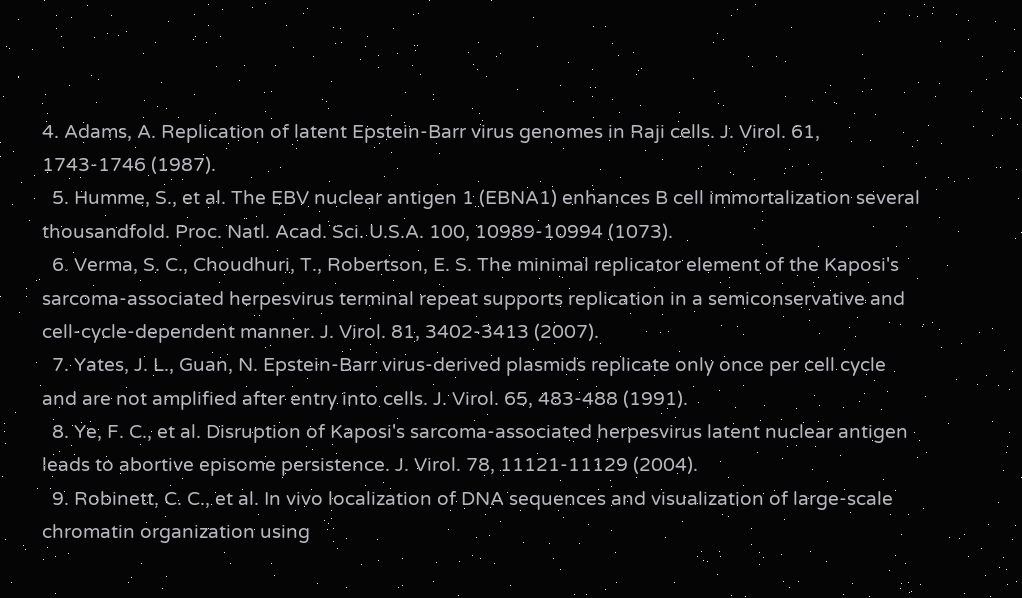4. Adams, A. Replication of latent Epstein-Barr virus genomes in Raji cells. J. Virol. 61, 1743-1746 (1987).
  5. Humme, S., et al. The EBV nuclear antigen 1 (EBNA1) enhances B cell immortalization several thousandfold. Proc. Natl. Acad. Sci. U.S.A. 100, 10989-10994 (1073).
  6. Verma, S. C., Choudhuri, T., Robertson, E. S. The minimal replicator element of the Kaposi's sarcoma-associated herpesvirus terminal repeat supports replication in a semiconservative and cell-cycle-dependent manner. J. Virol. 81, 3402-3413 (2007).
  7. Yates, J. L., Guan, N. Epstein-Barr virus-derived plasmids replicate only once per cell cycle and are not amplified after entry into cells. J. Virol. 65, 483-488 (1991).
  8. Ye, F. C., et al. Disruption of Kaposi's sarcoma-associated herpesvirus latent nuclear antigen leads to abortive episome persistence. J. Virol. 78, 11121-11129 (2004).
  9. Robinett, C. C., et al. In vivo localization of DNA sequences and visualization of large-scale chromatin organization using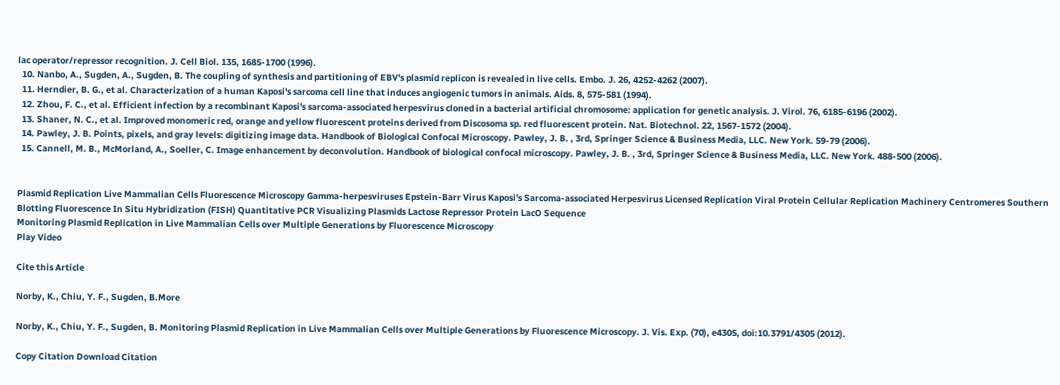lac operator/repressor recognition. J. Cell Biol. 135, 1685-1700 (1996).
  10. Nanbo, A., Sugden, A., Sugden, B. The coupling of synthesis and partitioning of EBV's plasmid replicon is revealed in live cells. Embo. J. 26, 4252-4262 (2007).
  11. Herndier, B. G., et al. Characterization of a human Kaposi's sarcoma cell line that induces angiogenic tumors in animals. Aids. 8, 575-581 (1994).
  12. Zhou, F. C., et al. Efficient infection by a recombinant Kaposi's sarcoma-associated herpesvirus cloned in a bacterial artificial chromosome: application for genetic analysis. J. Virol. 76, 6185-6196 (2002).
  13. Shaner, N. C., et al. Improved monomeric red, orange and yellow fluorescent proteins derived from Discosoma sp. red fluorescent protein. Nat. Biotechnol. 22, 1567-1572 (2004).
  14. Pawley, J. B. Points, pixels, and gray levels: digitizing image data. Handbook of Biological Confocal Microscopy. Pawley, J. B. , 3rd, Springer Science & Business Media, LLC. New York. 59-79 (2006).
  15. Cannell, M. B., McMorland, A., Soeller, C. Image enhancement by deconvolution. Handbook of biological confocal microscopy. Pawley, J. B. , 3rd, Springer Science & Business Media, LLC. New York. 488-500 (2006).


Plasmid Replication Live Mammalian Cells Fluorescence Microscopy Gamma-herpesviruses Epstein-Barr Virus Kaposi's Sarcoma-associated Herpesvirus Licensed Replication Viral Protein Cellular Replication Machinery Centromeres Southern Blotting Fluorescence In Situ Hybridization (FISH) Quantitative PCR Visualizing Plasmids Lactose Repressor Protein LacO Sequence
Monitoring Plasmid Replication in Live Mammalian Cells over Multiple Generations by Fluorescence Microscopy
Play Video

Cite this Article

Norby, K., Chiu, Y. F., Sugden, B.More

Norby, K., Chiu, Y. F., Sugden, B. Monitoring Plasmid Replication in Live Mammalian Cells over Multiple Generations by Fluorescence Microscopy. J. Vis. Exp. (70), e4305, doi:10.3791/4305 (2012).

Copy Citation Download Citation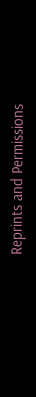Reprints and Permissions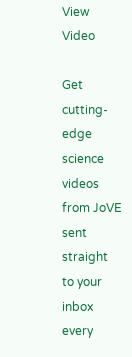View Video

Get cutting-edge science videos from JoVE sent straight to your inbox every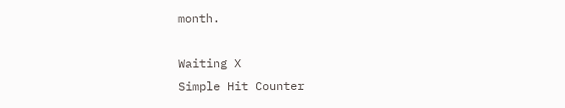month.

Waiting X
Simple Hit Counter